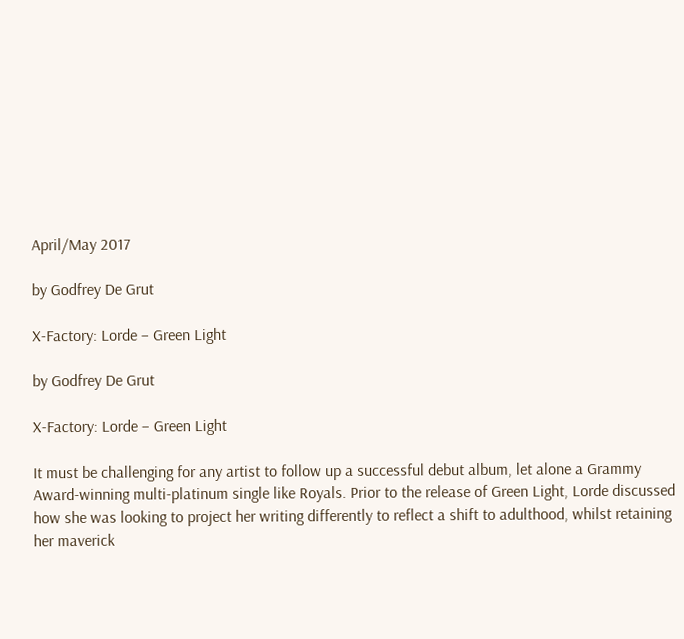April/May 2017

by Godfrey De Grut

X-Factory: Lorde – Green Light

by Godfrey De Grut

X-Factory: Lorde – Green Light

It must be challenging for any artist to follow up a successful debut album, let alone a Grammy Award-winning multi-platinum single like Royals. Prior to the release of Green Light, Lorde discussed how she was looking to project her writing differently to reflect a shift to adulthood, whilst retaining her maverick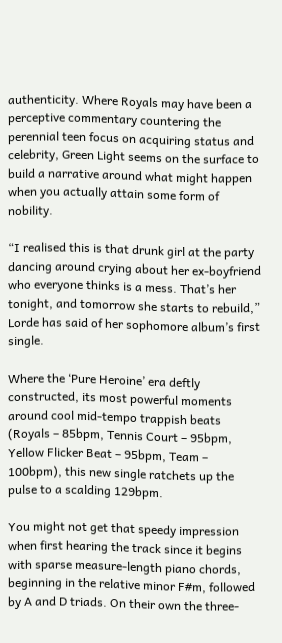authenticity. Where Royals may have been a perceptive commentary countering the perennial teen focus on acquiring status and celebrity, Green Light seems on the surface to build a narrative around what might happen when you actually attain some form of nobility.

“I realised this is that drunk girl at the party dancing around crying about her ex-boyfriend who everyone thinks is a mess. That’s her tonight, and tomorrow she starts to rebuild,” Lorde has said of her sophomore album’s first single.

Where the ‘Pure Heroine’ era deftly constructed, its most powerful moments around cool mid-tempo trappish beats (Royals – 85bpm, Tennis Court – 95bpm, Yellow Flicker Beat – 95bpm, Team – 100bpm), this new single ratchets up the pulse to a scalding 129bpm.

You might not get that speedy impression when first hearing the track since it begins with sparse measure-length piano chords, beginning in the relative minor F#m, followed by A and D triads. On their own the three-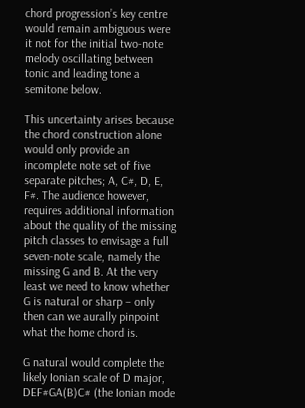chord progression’s key centre would remain ambiguous were it not for the initial two-note melody oscillating between tonic and leading tone a semitone below.

This uncertainty arises because the chord construction alone would only provide an incomplete note set of five separate pitches; A, C#, D, E, F#. The audience however, requires additional information about the quality of the missing pitch classes to envisage a full seven-note scale, namely the missing G and B. At the very least we need to know whether G is natural or sharp – only then can we aurally pinpoint what the home chord is.

G natural would complete the likely Ionian scale of D major, DEF#GA(B)C# (the Ionian mode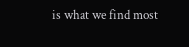is what we find most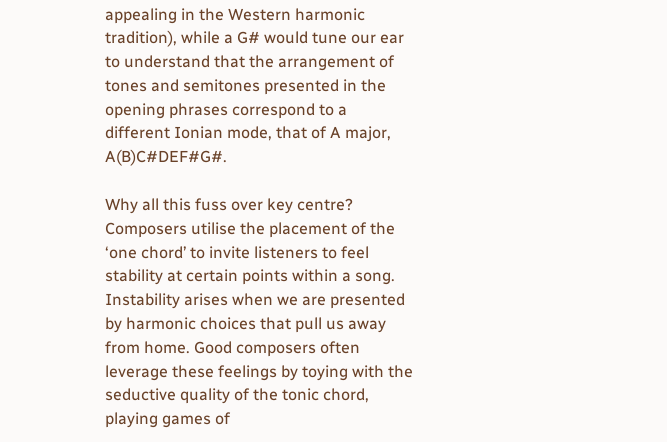appealing in the Western harmonic tradition), while a G# would tune our ear to understand that the arrangement of tones and semitones presented in the opening phrases correspond to a different Ionian mode, that of A major, A(B)C#DEF#G#.

Why all this fuss over key centre? Composers utilise the placement of the ‘one chord’ to invite listeners to feel stability at certain points within a song. Instability arises when we are presented by harmonic choices that pull us away from home. Good composers often leverage these feelings by toying with the seductive quality of the tonic chord, playing games of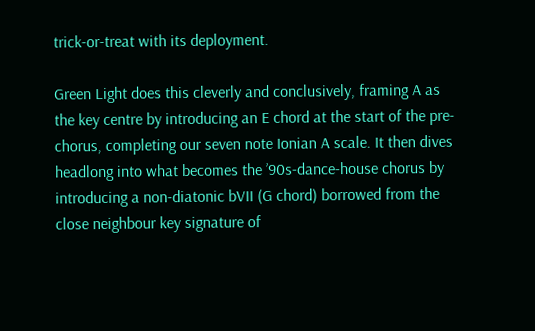trick-or-treat with its deployment.

Green Light does this cleverly and conclusively, framing A as the key centre by introducing an E chord at the start of the pre-chorus, completing our seven note Ionian A scale. It then dives headlong into what becomes the ’90s-dance-house chorus by introducing a non-diatonic bVII (G chord) borrowed from the close neighbour key signature of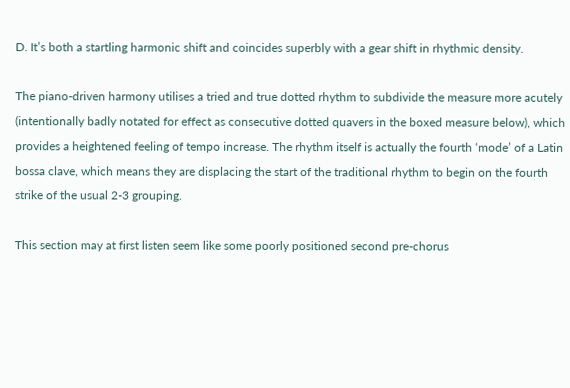D. It’s both a startling harmonic shift and coincides superbly with a gear shift in rhythmic density.

The piano-driven harmony utilises a tried and true dotted rhythm to subdivide the measure more acutely (intentionally badly notated for effect as consecutive dotted quavers in the boxed measure below), which provides a heightened feeling of tempo increase. The rhythm itself is actually the fourth ‘mode’ of a Latin bossa clave, which means they are displacing the start of the traditional rhythm to begin on the fourth strike of the usual 2-3 grouping.

This section may at first listen seem like some poorly positioned second pre-chorus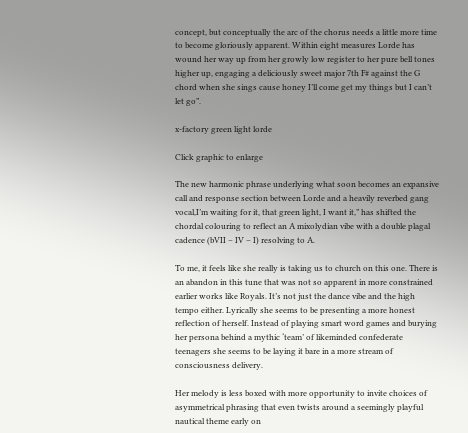concept, but conceptually the arc of the chorus needs a little more time to become gloriously apparent. Within eight measures Lorde has wound her way up from her growly low register to her pure bell tones higher up, engaging a deliciously sweet major 7th F# against the G chord when she sings cause honey I’ll come get my things but I can’t let go”.

x-factory green light lorde

Click graphic to enlarge

The new harmonic phrase underlying what soon becomes an expansive call and response section between Lorde and a heavily reverbed gang vocal,I’m waiting for it, that green light, I want it,” has shifted the chordal colouring to reflect an A mixolydian vibe with a double plagal cadence (bVII – IV – I) resolving to A.

To me, it feels like she really is taking us to church on this one. There is an abandon in this tune that was not so apparent in more constrained earlier works like Royals. It’s not just the dance vibe and the high tempo either. Lyrically she seems to be presenting a more honest reflection of herself. Instead of playing smart word games and burying her persona behind a mythic ‘team’ of likeminded confederate teenagers she seems to be laying it bare in a more stream of consciousness delivery.

Her melody is less boxed with more opportunity to invite choices of asymmetrical phrasing that even twists around a seemingly playful nautical theme early on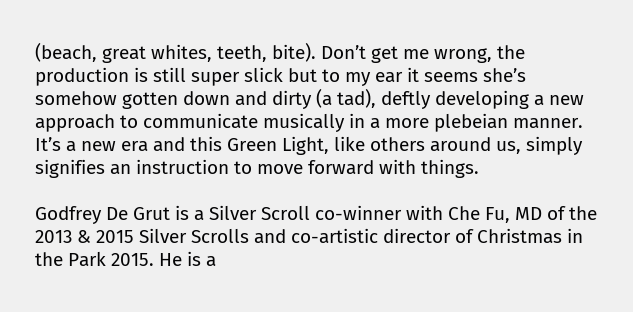(beach, great whites, teeth, bite). Don’t get me wrong, the production is still super slick but to my ear it seems she’s somehow gotten down and dirty (a tad), deftly developing a new approach to communicate musically in a more plebeian manner. It’s a new era and this Green Light, like others around us, simply signifies an instruction to move forward with things.

Godfrey De Grut is a Silver Scroll co-winner with Che Fu, MD of the 2013 & 2015 Silver Scrolls and co-artistic director of Christmas in the Park 2015. He is a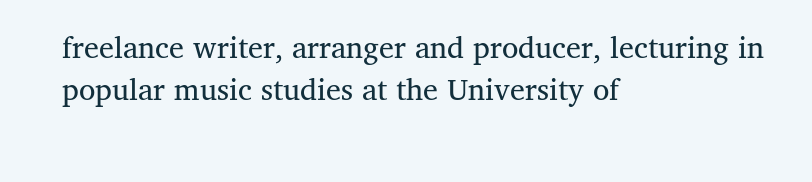freelance writer, arranger and producer, lecturing in popular music studies at the University of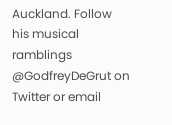Auckland. Follow his musical ramblings @GodfreyDeGrut on Twitter or email